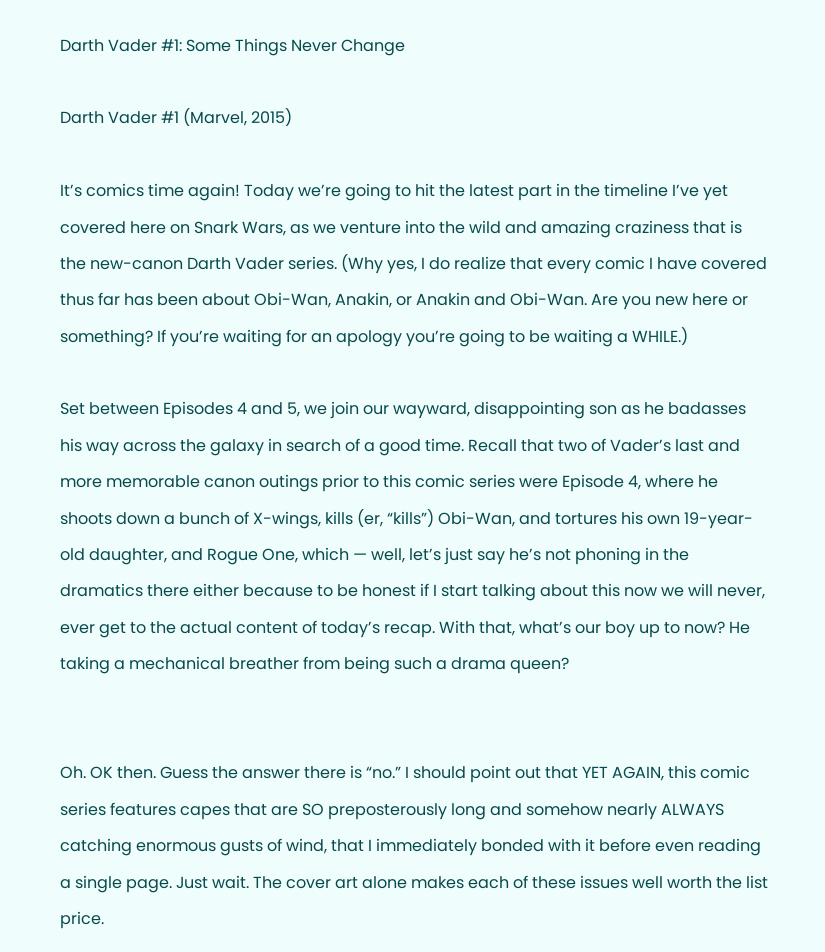Darth Vader #1: Some Things Never Change

Darth Vader #1 (Marvel, 2015)

It’s comics time again! Today we’re going to hit the latest part in the timeline I’ve yet covered here on Snark Wars, as we venture into the wild and amazing craziness that is the new-canon Darth Vader series. (Why yes, I do realize that every comic I have covered thus far has been about Obi-Wan, Anakin, or Anakin and Obi-Wan. Are you new here or something? If you’re waiting for an apology you’re going to be waiting a WHILE.)

Set between Episodes 4 and 5, we join our wayward, disappointing son as he badasses his way across the galaxy in search of a good time. Recall that two of Vader’s last and more memorable canon outings prior to this comic series were Episode 4, where he shoots down a bunch of X-wings, kills (er, “kills”) Obi-Wan, and tortures his own 19-year-old daughter, and Rogue One, which — well, let’s just say he’s not phoning in the dramatics there either because to be honest if I start talking about this now we will never, ever get to the actual content of today’s recap. With that, what’s our boy up to now? He taking a mechanical breather from being such a drama queen?


Oh. OK then. Guess the answer there is “no.” I should point out that YET AGAIN, this comic series features capes that are SO preposterously long and somehow nearly ALWAYS catching enormous gusts of wind, that I immediately bonded with it before even reading a single page. Just wait. The cover art alone makes each of these issues well worth the list price.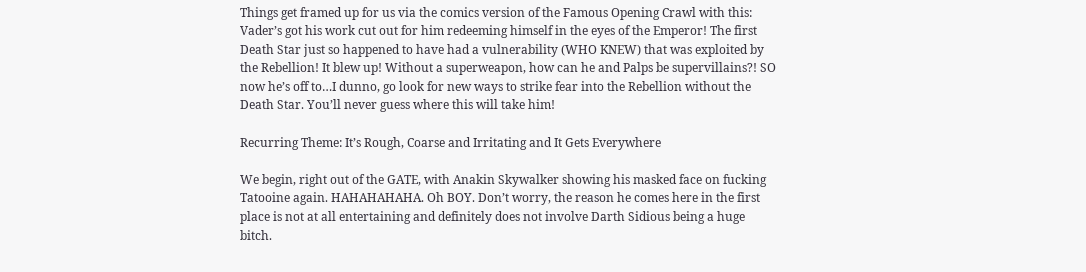Things get framed up for us via the comics version of the Famous Opening Crawl with this: Vader’s got his work cut out for him redeeming himself in the eyes of the Emperor! The first Death Star just so happened to have had a vulnerability (WHO KNEW) that was exploited by the Rebellion! It blew up! Without a superweapon, how can he and Palps be supervillains?! SO now he’s off to…I dunno, go look for new ways to strike fear into the Rebellion without the Death Star. You’ll never guess where this will take him!

Recurring Theme: It’s Rough, Coarse and Irritating and It Gets Everywhere

We begin, right out of the GATE, with Anakin Skywalker showing his masked face on fucking Tatooine again. HAHAHAHAHA. Oh BOY. Don’t worry, the reason he comes here in the first place is not at all entertaining and definitely does not involve Darth Sidious being a huge bitch.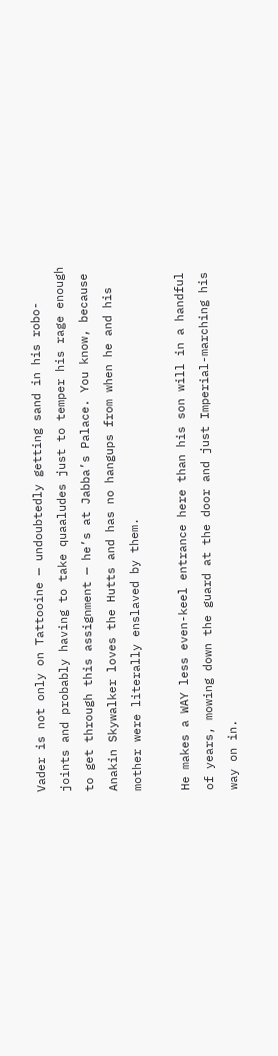Vader is not only on Tattooine — undoubtedly getting sand in his robo-joints and probably having to take quaaludes just to temper his rage enough to get through this assignment — he’s at Jabba’s Palace. You know, because Anakin Skywalker loves the Hutts and has no hangups from when he and his mother were literally enslaved by them.

He makes a WAY less even-keel entrance here than his son will in a handful of years, mowing down the guard at the door and just Imperial-marching his way on in.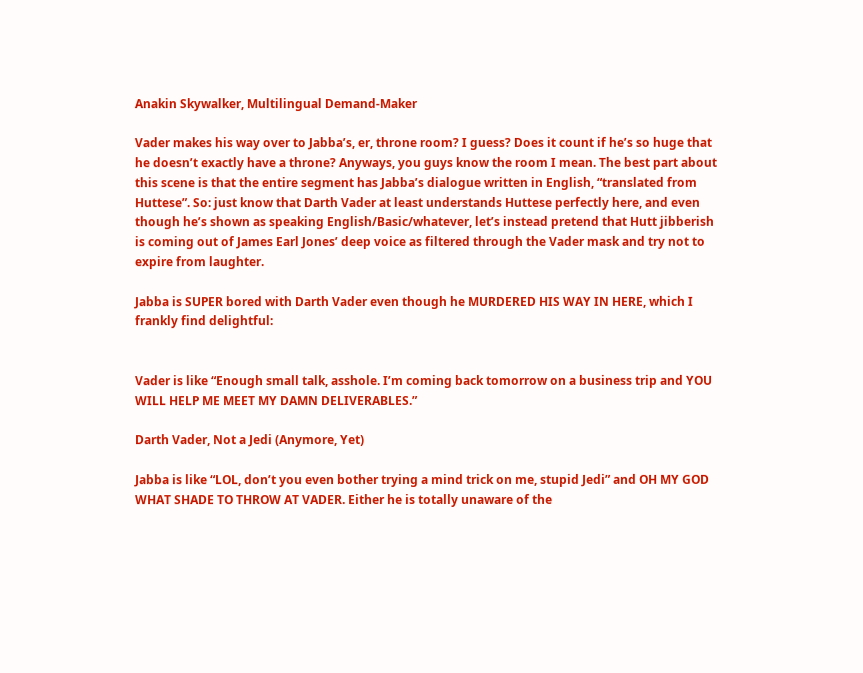Anakin Skywalker, Multilingual Demand-Maker

Vader makes his way over to Jabba’s, er, throne room? I guess? Does it count if he’s so huge that he doesn’t exactly have a throne? Anyways, you guys know the room I mean. The best part about this scene is that the entire segment has Jabba’s dialogue written in English, “translated from Huttese”. So: just know that Darth Vader at least understands Huttese perfectly here, and even though he’s shown as speaking English/Basic/whatever, let’s instead pretend that Hutt jibberish is coming out of James Earl Jones’ deep voice as filtered through the Vader mask and try not to expire from laughter.

Jabba is SUPER bored with Darth Vader even though he MURDERED HIS WAY IN HERE, which I frankly find delightful:


Vader is like “Enough small talk, asshole. I’m coming back tomorrow on a business trip and YOU WILL HELP ME MEET MY DAMN DELIVERABLES.”

Darth Vader, Not a Jedi (Anymore, Yet)

Jabba is like “LOL, don’t you even bother trying a mind trick on me, stupid Jedi” and OH MY GOD WHAT SHADE TO THROW AT VADER. Either he is totally unaware of the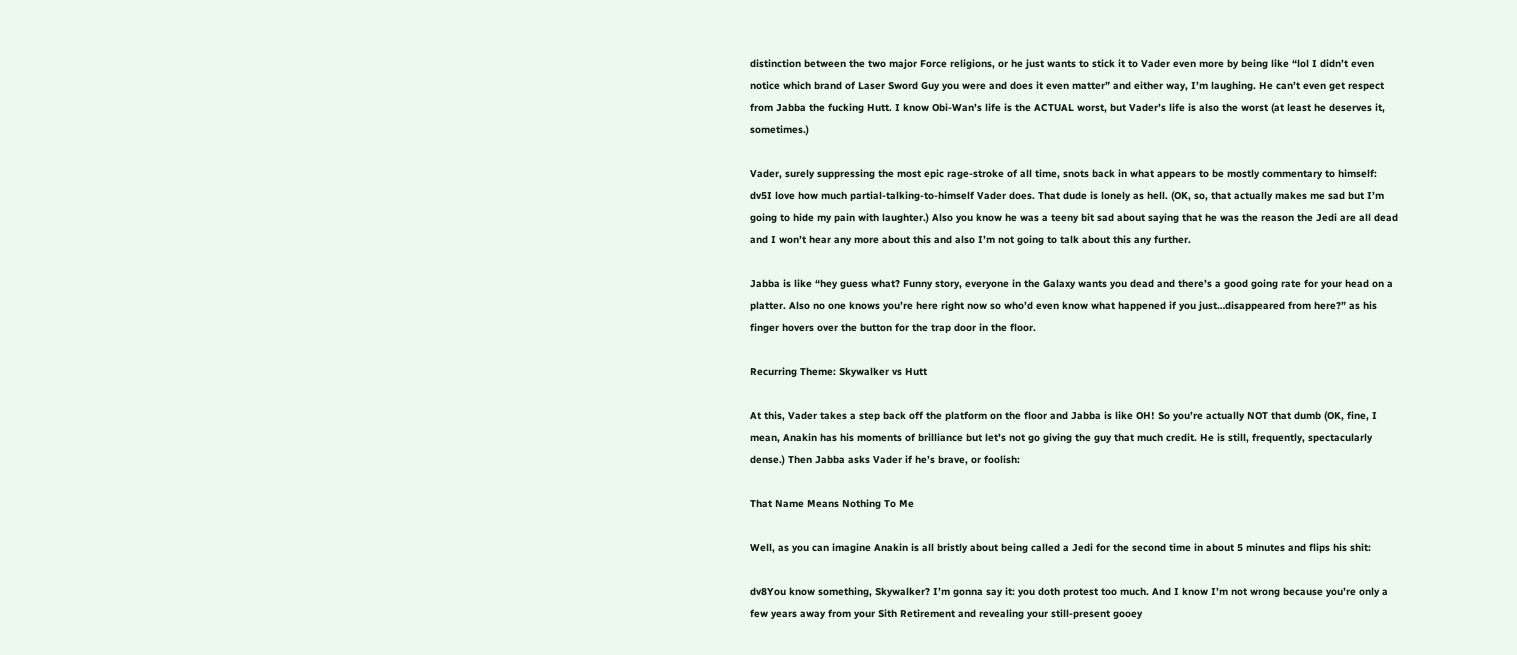distinction between the two major Force religions, or he just wants to stick it to Vader even more by being like “lol I didn’t even notice which brand of Laser Sword Guy you were and does it even matter” and either way, I’m laughing. He can’t even get respect from Jabba the fucking Hutt. I know Obi-Wan’s life is the ACTUAL worst, but Vader’s life is also the worst (at least he deserves it, sometimes.)

Vader, surely suppressing the most epic rage-stroke of all time, snots back in what appears to be mostly commentary to himself:
dv5I love how much partial-talking-to-himself Vader does. That dude is lonely as hell. (OK, so, that actually makes me sad but I’m going to hide my pain with laughter.) Also you know he was a teeny bit sad about saying that he was the reason the Jedi are all dead and I won’t hear any more about this and also I’m not going to talk about this any further.

Jabba is like “hey guess what? Funny story, everyone in the Galaxy wants you dead and there’s a good going rate for your head on a platter. Also no one knows you’re here right now so who’d even know what happened if you just…disappeared from here?” as his finger hovers over the button for the trap door in the floor.

Recurring Theme: Skywalker vs Hutt

At this, Vader takes a step back off the platform on the floor and Jabba is like OH! So you’re actually NOT that dumb (OK, fine, I mean, Anakin has his moments of brilliance but let’s not go giving the guy that much credit. He is still, frequently, spectacularly dense.) Then Jabba asks Vader if he’s brave, or foolish:

That Name Means Nothing To Me

Well, as you can imagine Anakin is all bristly about being called a Jedi for the second time in about 5 minutes and flips his shit:

dv8You know something, Skywalker? I’m gonna say it: you doth protest too much. And I know I’m not wrong because you’re only a few years away from your Sith Retirement and revealing your still-present gooey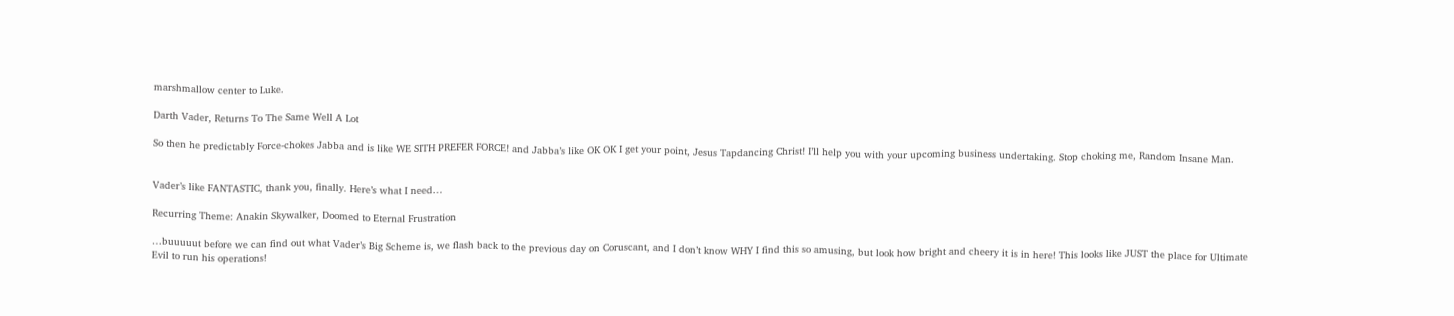marshmallow center to Luke.

Darth Vader, Returns To The Same Well A Lot

So then he predictably Force-chokes Jabba and is like WE SITH PREFER FORCE! and Jabba’s like OK OK I get your point, Jesus Tapdancing Christ! I’ll help you with your upcoming business undertaking. Stop choking me, Random Insane Man.


Vader’s like FANTASTIC, thank you, finally. Here’s what I need…

Recurring Theme: Anakin Skywalker, Doomed to Eternal Frustration

…buuuuut before we can find out what Vader’s Big Scheme is, we flash back to the previous day on Coruscant, and I don’t know WHY I find this so amusing, but look how bright and cheery it is in here! This looks like JUST the place for Ultimate Evil to run his operations!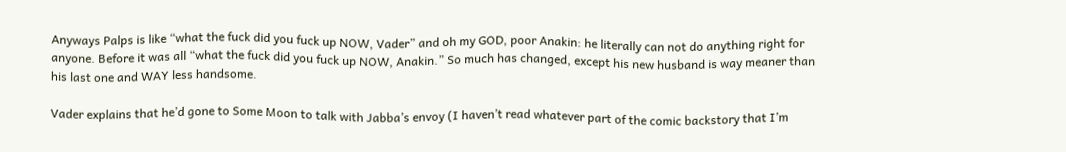Anyways Palps is like “what the fuck did you fuck up NOW, Vader” and oh my GOD, poor Anakin: he literally can not do anything right for anyone. Before it was all “what the fuck did you fuck up NOW, Anakin.” So much has changed, except his new husband is way meaner than his last one and WAY less handsome.

Vader explains that he’d gone to Some Moon to talk with Jabba’s envoy (I haven’t read whatever part of the comic backstory that I’m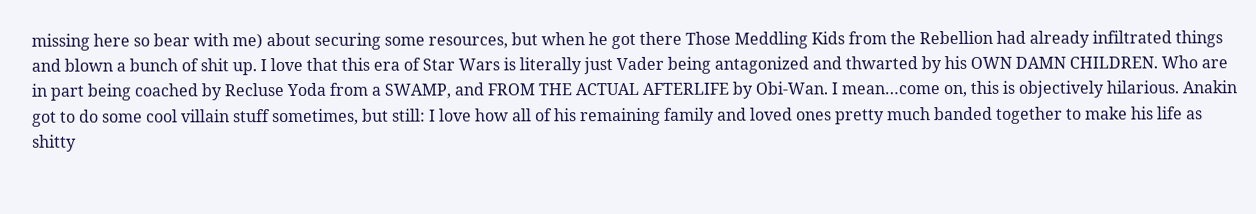missing here so bear with me) about securing some resources, but when he got there Those Meddling Kids from the Rebellion had already infiltrated things and blown a bunch of shit up. I love that this era of Star Wars is literally just Vader being antagonized and thwarted by his OWN DAMN CHILDREN. Who are in part being coached by Recluse Yoda from a SWAMP, and FROM THE ACTUAL AFTERLIFE by Obi-Wan. I mean…come on, this is objectively hilarious. Anakin got to do some cool villain stuff sometimes, but still: I love how all of his remaining family and loved ones pretty much banded together to make his life as shitty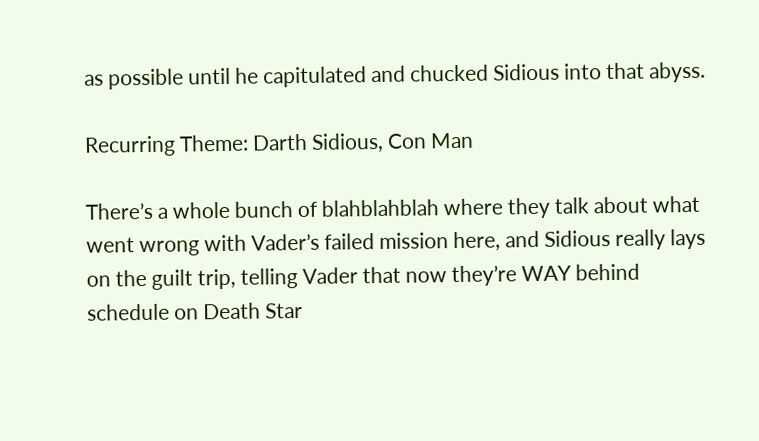as possible until he capitulated and chucked Sidious into that abyss.

Recurring Theme: Darth Sidious, Con Man

There’s a whole bunch of blahblahblah where they talk about what went wrong with Vader’s failed mission here, and Sidious really lays on the guilt trip, telling Vader that now they’re WAY behind schedule on Death Star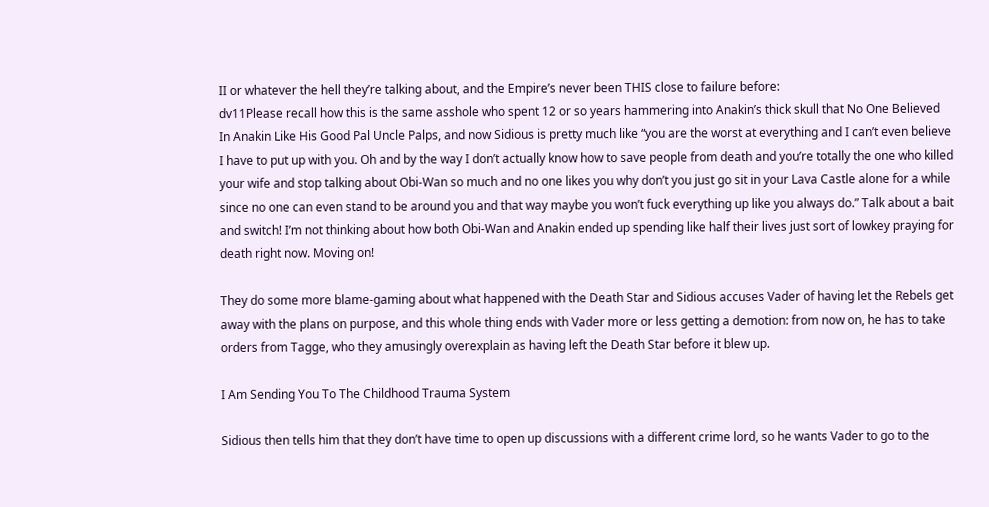II or whatever the hell they’re talking about, and the Empire’s never been THIS close to failure before:
dv11Please recall how this is the same asshole who spent 12 or so years hammering into Anakin’s thick skull that No One Believed In Anakin Like His Good Pal Uncle Palps, and now Sidious is pretty much like “you are the worst at everything and I can’t even believe I have to put up with you. Oh and by the way I don’t actually know how to save people from death and you’re totally the one who killed your wife and stop talking about Obi-Wan so much and no one likes you why don’t you just go sit in your Lava Castle alone for a while since no one can even stand to be around you and that way maybe you won’t fuck everything up like you always do.” Talk about a bait and switch! I’m not thinking about how both Obi-Wan and Anakin ended up spending like half their lives just sort of lowkey praying for death right now. Moving on!

They do some more blame-gaming about what happened with the Death Star and Sidious accuses Vader of having let the Rebels get away with the plans on purpose, and this whole thing ends with Vader more or less getting a demotion: from now on, he has to take orders from Tagge, who they amusingly overexplain as having left the Death Star before it blew up.

I Am Sending You To The Childhood Trauma System

Sidious then tells him that they don’t have time to open up discussions with a different crime lord, so he wants Vader to go to the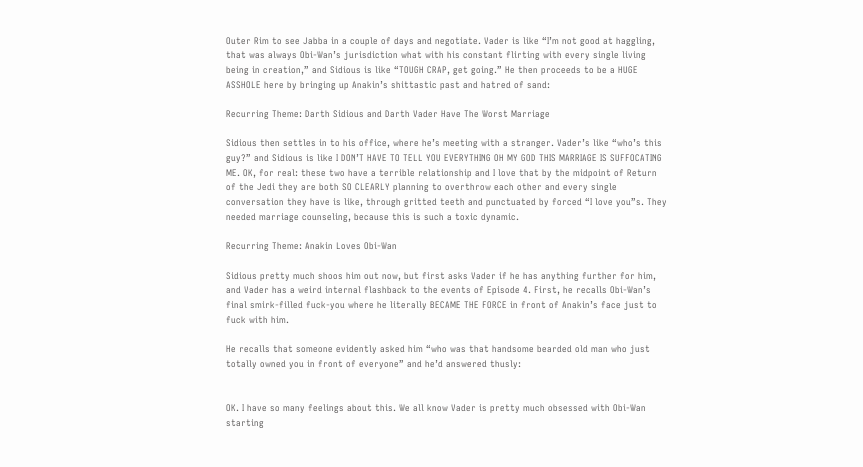Outer Rim to see Jabba in a couple of days and negotiate. Vader is like “I’m not good at haggling, that was always Obi-Wan’s jurisdiction what with his constant flirting with every single living being in creation,” and Sidious is like “TOUGH CRAP, get going.” He then proceeds to be a HUGE ASSHOLE here by bringing up Anakin’s shittastic past and hatred of sand:

Recurring Theme: Darth Sidious and Darth Vader Have The Worst Marriage

Sidious then settles in to his office, where he’s meeting with a stranger. Vader’s like “who’s this guy?” and Sidious is like I DON’T HAVE TO TELL YOU EVERYTHING OH MY GOD THIS MARRIAGE IS SUFFOCATING ME. OK, for real: these two have a terrible relationship and I love that by the midpoint of Return of the Jedi they are both SO CLEARLY planning to overthrow each other and every single conversation they have is like, through gritted teeth and punctuated by forced “I love you”s. They needed marriage counseling, because this is such a toxic dynamic.

Recurring Theme: Anakin Loves Obi-Wan

Sidious pretty much shoos him out now, but first asks Vader if he has anything further for him, and Vader has a weird internal flashback to the events of Episode 4. First, he recalls Obi-Wan’s final smirk-filled fuck-you where he literally BECAME THE FORCE in front of Anakin’s face just to fuck with him.

He recalls that someone evidently asked him “who was that handsome bearded old man who just totally owned you in front of everyone” and he’d answered thusly:


OK. I have so many feelings about this. We all know Vader is pretty much obsessed with Obi-Wan starting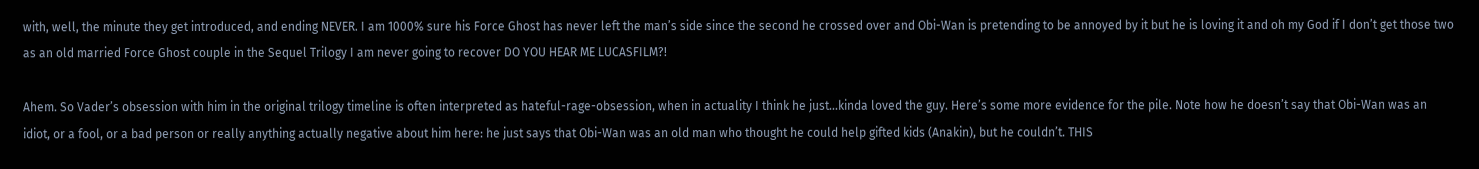with, well, the minute they get introduced, and ending NEVER. I am 1000% sure his Force Ghost has never left the man’s side since the second he crossed over and Obi-Wan is pretending to be annoyed by it but he is loving it and oh my God if I don’t get those two as an old married Force Ghost couple in the Sequel Trilogy I am never going to recover DO YOU HEAR ME LUCASFILM?!

Ahem. So Vader’s obsession with him in the original trilogy timeline is often interpreted as hateful-rage-obsession, when in actuality I think he just…kinda loved the guy. Here’s some more evidence for the pile. Note how he doesn’t say that Obi-Wan was an idiot, or a fool, or a bad person or really anything actually negative about him here: he just says that Obi-Wan was an old man who thought he could help gifted kids (Anakin), but he couldn’t. THIS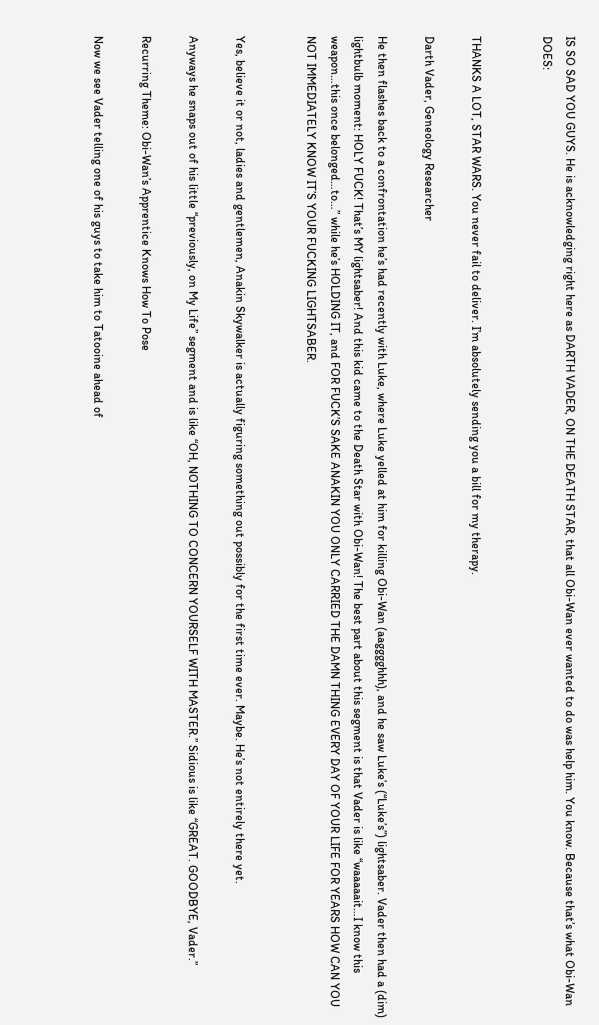IS SO SAD YOU GUYS. He is acknowledging right here as DARTH VADER, ON THE DEATH STAR, that all Obi-Wan ever wanted to do was help him. You know. Because that’s what Obi-Wan DOES:


THANKS A LOT, STAR WARS. You never fail to deliver. I’m absolutely sending you a bill for my therapy.

Darth Vader, Geneology Researcher

He then flashes back to a confrontation he’s had recently with Luke, where Luke yelled at him for killing Obi-Wan (aagggghhh), and he saw Luke’s (“Luke’s”) lightsaber. Vader then had a (dim) lightbulb moment: HOLY FUCK! That’s MY lightsaber! And this kid came to the Death Star with Obi-Wan! The best part about this segment is that Vader is like “waaaaait…I know this weapon…this once belonged…to…” while he’s HOLDING IT, and FOR FUCK’S SAKE ANAKIN YOU ONLY CARRIED THE DAMN THING EVERY DAY OF YOUR LIFE FOR YEARS HOW CAN YOU NOT IMMEDIATELY KNOW IT’S YOUR FUCKING LIGHTSABER.


Yes, believe it or not, ladies and gentlemen, Anakin Skywalker is actually figuring something out possibly for the first time ever. Maybe. He’s not entirely there yet.

Anyways he snaps out of his little “previously, on My Life” segment and is like “OH, NOTHING TO CONCERN YOURSELF WITH MASTER.” Sidious is like “GREAT. GOODBYE, Vader.”

Recurring Theme: Obi-Wan’s Apprentice Knows How To Pose

Now we see Vader telling one of his guys to take him to Tatooine ahead of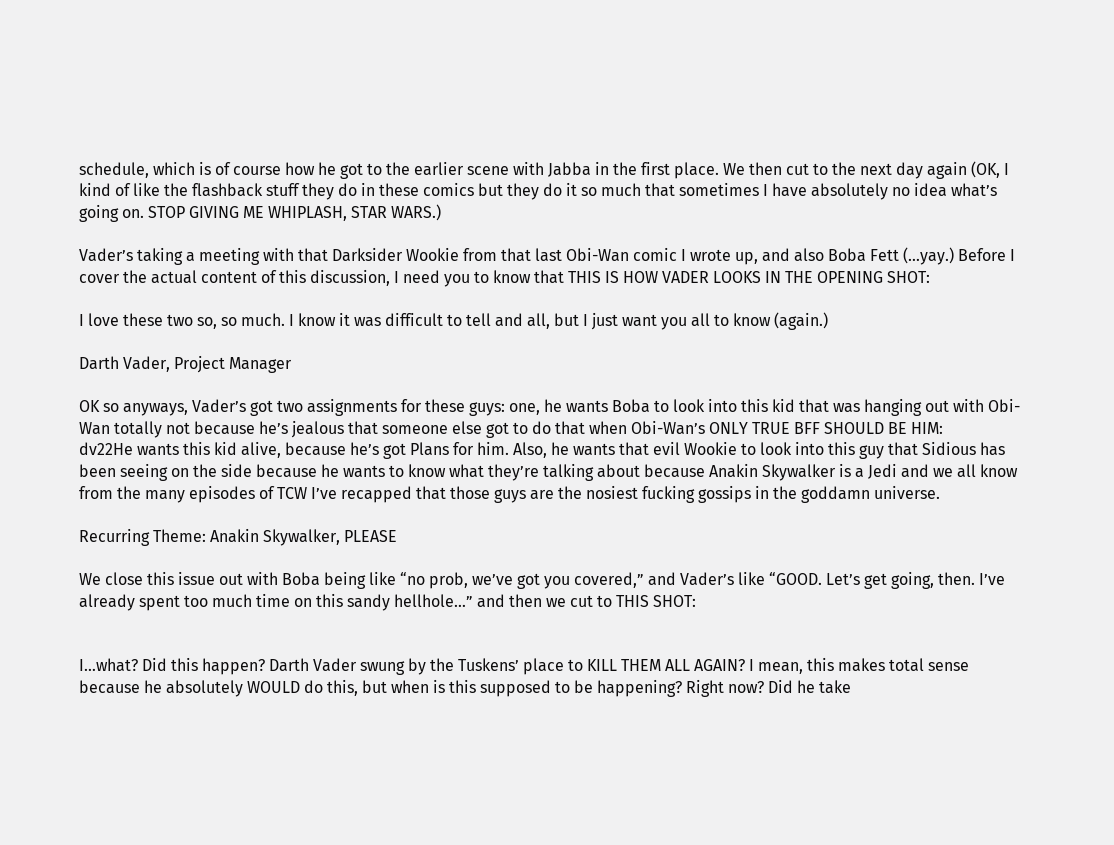schedule, which is of course how he got to the earlier scene with Jabba in the first place. We then cut to the next day again (OK, I kind of like the flashback stuff they do in these comics but they do it so much that sometimes I have absolutely no idea what’s going on. STOP GIVING ME WHIPLASH, STAR WARS.)

Vader’s taking a meeting with that Darksider Wookie from that last Obi-Wan comic I wrote up, and also Boba Fett (…yay.) Before I cover the actual content of this discussion, I need you to know that THIS IS HOW VADER LOOKS IN THE OPENING SHOT:

I love these two so, so much. I know it was difficult to tell and all, but I just want you all to know (again.)

Darth Vader, Project Manager

OK so anyways, Vader’s got two assignments for these guys: one, he wants Boba to look into this kid that was hanging out with Obi-Wan totally not because he’s jealous that someone else got to do that when Obi-Wan’s ONLY TRUE BFF SHOULD BE HIM:
dv22He wants this kid alive, because he’s got Plans for him. Also, he wants that evil Wookie to look into this guy that Sidious has been seeing on the side because he wants to know what they’re talking about because Anakin Skywalker is a Jedi and we all know from the many episodes of TCW I’ve recapped that those guys are the nosiest fucking gossips in the goddamn universe.

Recurring Theme: Anakin Skywalker, PLEASE

We close this issue out with Boba being like “no prob, we’ve got you covered,” and Vader’s like “GOOD. Let’s get going, then. I’ve already spent too much time on this sandy hellhole…” and then we cut to THIS SHOT:


I…what? Did this happen? Darth Vader swung by the Tuskens’ place to KILL THEM ALL AGAIN? I mean, this makes total sense because he absolutely WOULD do this, but when is this supposed to be happening? Right now? Did he take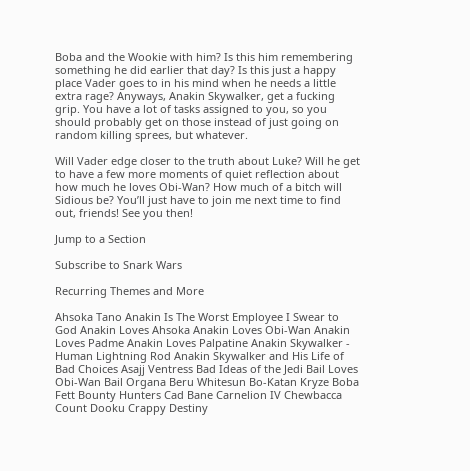Boba and the Wookie with him? Is this him remembering something he did earlier that day? Is this just a happy place Vader goes to in his mind when he needs a little extra rage? Anyways, Anakin Skywalker, get a fucking grip. You have a lot of tasks assigned to you, so you should probably get on those instead of just going on random killing sprees, but whatever.

Will Vader edge closer to the truth about Luke? Will he get to have a few more moments of quiet reflection about how much he loves Obi-Wan? How much of a bitch will Sidious be? You’ll just have to join me next time to find out, friends! See you then!

Jump to a Section

Subscribe to Snark Wars

Recurring Themes and More

Ahsoka Tano Anakin Is The Worst Employee I Swear to God Anakin Loves Ahsoka Anakin Loves Obi-Wan Anakin Loves Padme Anakin Loves Palpatine Anakin Skywalker - Human Lightning Rod Anakin Skywalker and His Life of Bad Choices Asajj Ventress Bad Ideas of the Jedi Bail Loves Obi-Wan Bail Organa Beru Whitesun Bo-Katan Kryze Boba Fett Bounty Hunters Cad Bane Carnelion IV Chewbacca Count Dooku Crappy Destiny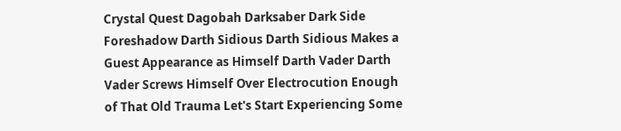Crystal Quest Dagobah Darksaber Dark Side Foreshadow Darth Sidious Darth Sidious Makes a Guest Appearance as Himself Darth Vader Darth Vader Screws Himself Over Electrocution Enough of That Old Trauma Let's Start Experiencing Some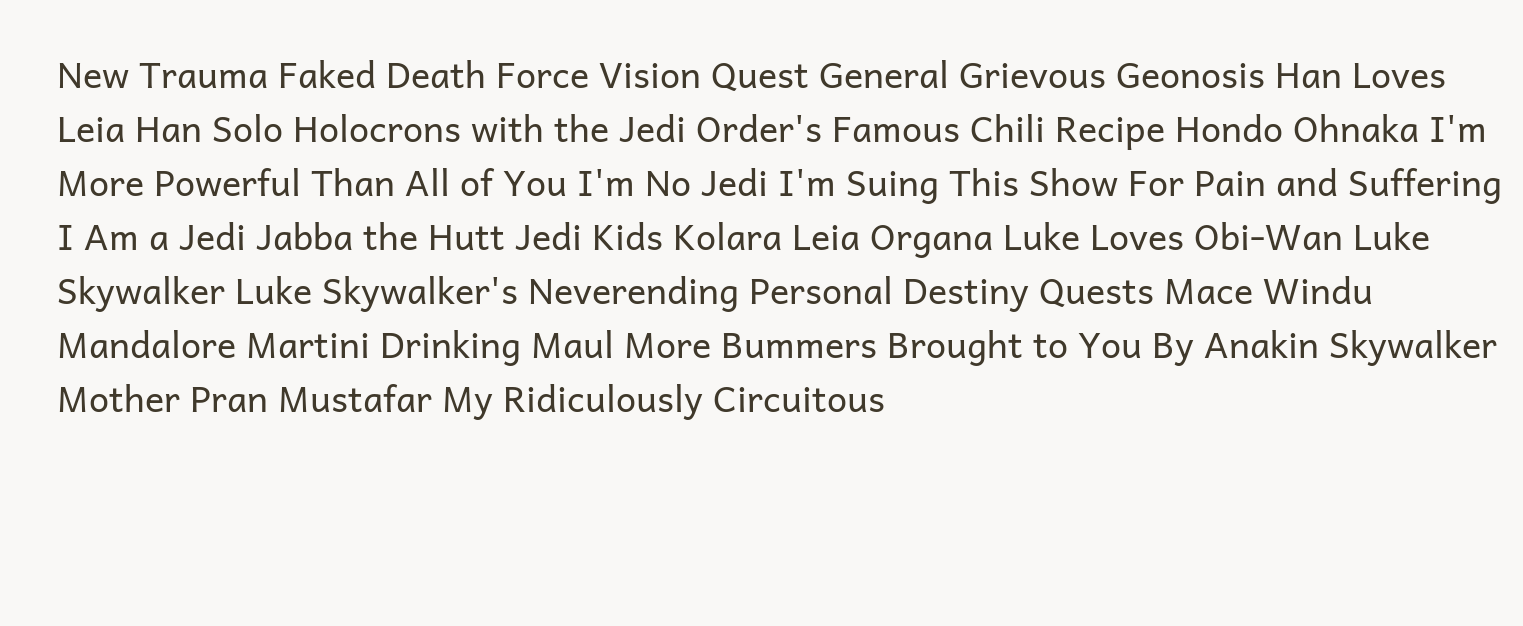New Trauma Faked Death Force Vision Quest General Grievous Geonosis Han Loves Leia Han Solo Holocrons with the Jedi Order's Famous Chili Recipe Hondo Ohnaka I'm More Powerful Than All of You I'm No Jedi I'm Suing This Show For Pain and Suffering I Am a Jedi Jabba the Hutt Jedi Kids Kolara Leia Organa Luke Loves Obi-Wan Luke Skywalker Luke Skywalker's Neverending Personal Destiny Quests Mace Windu Mandalore Martini Drinking Maul More Bummers Brought to You By Anakin Skywalker Mother Pran Mustafar My Ridiculously Circuitous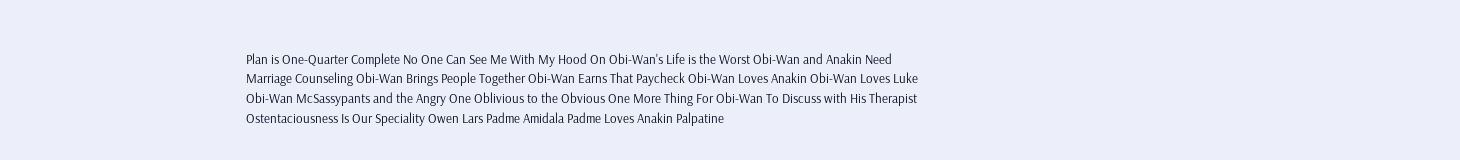Plan is One-Quarter Complete No One Can See Me With My Hood On Obi-Wan's Life is the Worst Obi-Wan and Anakin Need Marriage Counseling Obi-Wan Brings People Together Obi-Wan Earns That Paycheck Obi-Wan Loves Anakin Obi-Wan Loves Luke Obi-Wan McSassypants and the Angry One Oblivious to the Obvious One More Thing For Obi-Wan To Discuss with His Therapist Ostentaciousness Is Our Speciality Owen Lars Padme Amidala Padme Loves Anakin Palpatine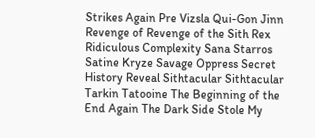Strikes Again Pre Vizsla Qui-Gon Jinn Revenge of Revenge of the Sith Rex Ridiculous Complexity Sana Starros Satine Kryze Savage Oppress Secret History Reveal Sithtacular Sithtacular Tarkin Tatooine The Beginning of the End Again The Dark Side Stole My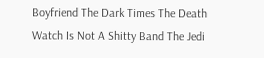Boyfriend The Dark Times The Death Watch Is Not A Shitty Band The Jedi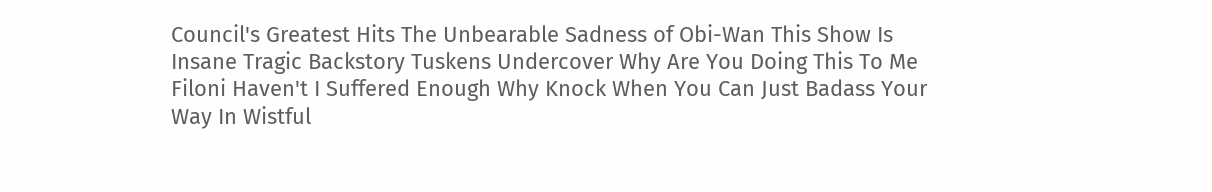Council's Greatest Hits The Unbearable Sadness of Obi-Wan This Show Is Insane Tragic Backstory Tuskens Undercover Why Are You Doing This To Me Filoni Haven't I Suffered Enough Why Knock When You Can Just Badass Your Way In Wistful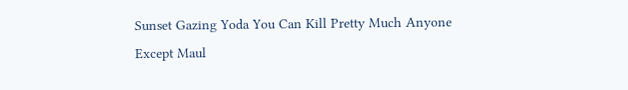Sunset Gazing Yoda You Can Kill Pretty Much Anyone Except Maul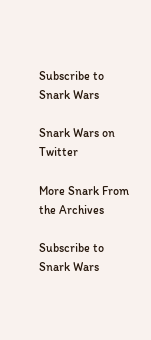Subscribe to Snark Wars

Snark Wars on Twitter

More Snark From the Archives

Subscribe to Snark Wars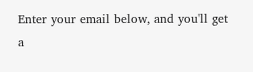Enter your email below, and you'll get a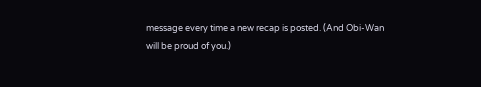message every time a new recap is posted. (And Obi-Wan will be proud of you.)